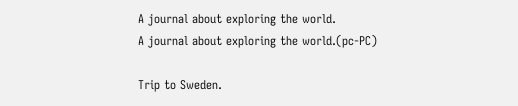A journal about exploring the world.
A journal about exploring the world.(pc-PC)

Trip to Sweden.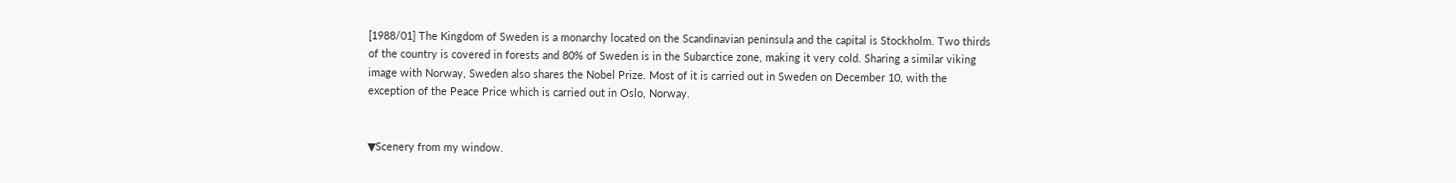[1988/01] The Kingdom of Sweden is a monarchy located on the Scandinavian peninsula and the capital is Stockholm. Two thirds of the country is covered in forests and 80% of Sweden is in the Subarctice zone, making it very cold. Sharing a similar viking image with Norway, Sweden also shares the Nobel Prize. Most of it is carried out in Sweden on December 10, with the exception of the Peace Price which is carried out in Oslo, Norway.


▼Scenery from my window.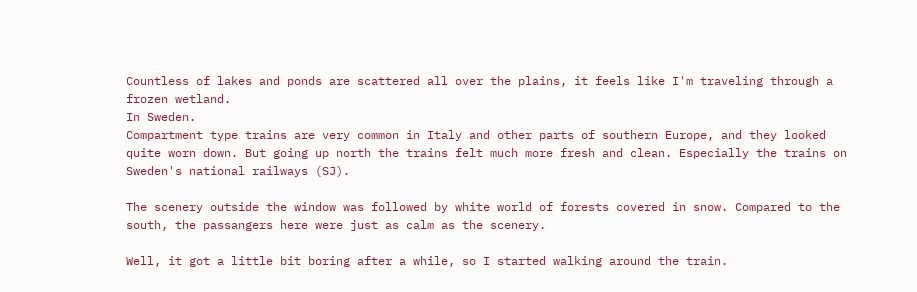Countless of lakes and ponds are scattered all over the plains, it feels like I'm traveling through a frozen wetland.
In Sweden.
Compartment type trains are very common in Italy and other parts of southern Europe, and they looked quite worn down. But going up north the trains felt much more fresh and clean. Especially the trains on Sweden's national railways (SJ).

The scenery outside the window was followed by white world of forests covered in snow. Compared to the south, the passangers here were just as calm as the scenery.

Well, it got a little bit boring after a while, so I started walking around the train.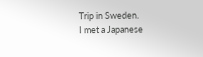Trip in Sweden.
I met a Japanese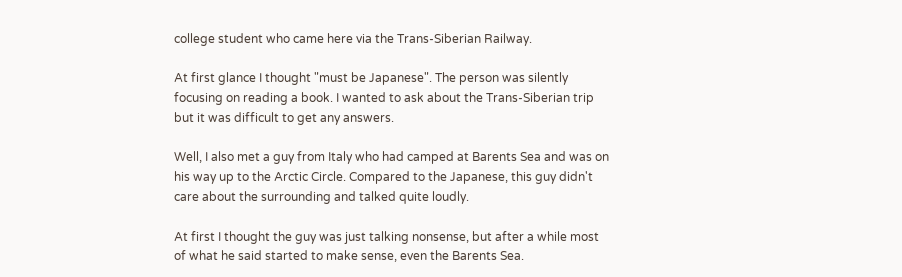college student who came here via the Trans-Siberian Railway.

At first glance I thought "must be Japanese". The person was silently focusing on reading a book. I wanted to ask about the Trans-Siberian trip but it was difficult to get any answers.

Well, I also met a guy from Italy who had camped at Barents Sea and was on his way up to the Arctic Circle. Compared to the Japanese, this guy didn't care about the surrounding and talked quite loudly.

At first I thought the guy was just talking nonsense, but after a while most of what he said started to make sense, even the Barents Sea.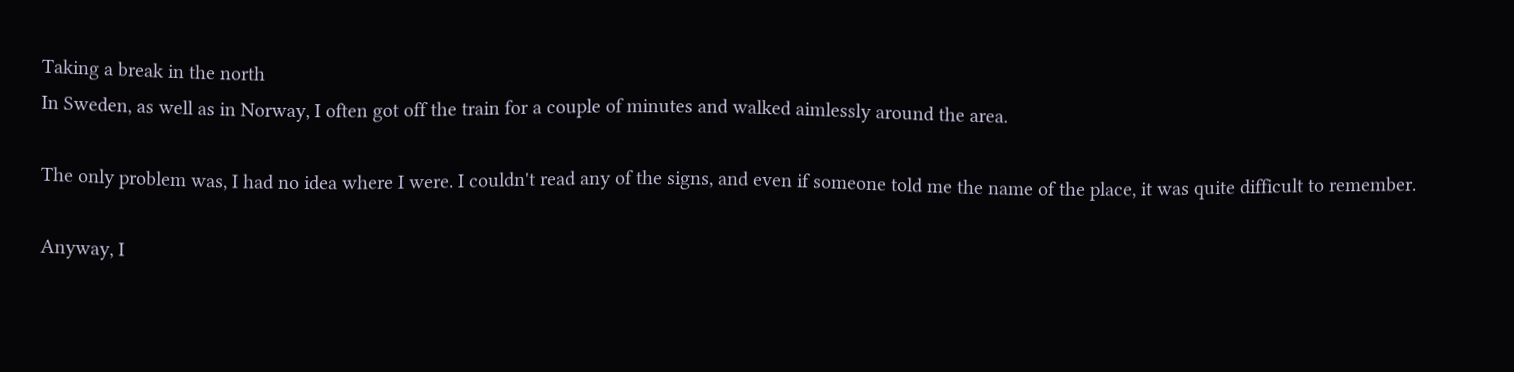Taking a break in the north
In Sweden, as well as in Norway, I often got off the train for a couple of minutes and walked aimlessly around the area.

The only problem was, I had no idea where I were. I couldn't read any of the signs, and even if someone told me the name of the place, it was quite difficult to remember.

Anyway, I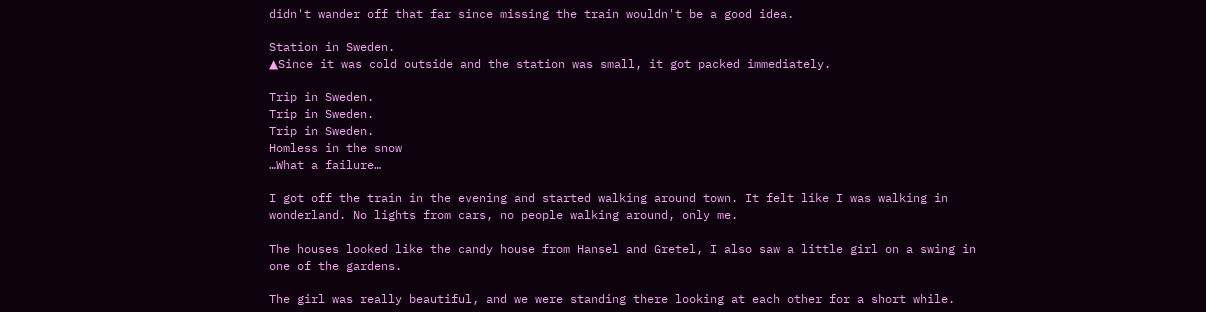didn't wander off that far since missing the train wouldn't be a good idea.

Station in Sweden.
▲Since it was cold outside and the station was small, it got packed immediately.

Trip in Sweden.
Trip in Sweden.
Trip in Sweden.
Homless in the snow
…What a failure…

I got off the train in the evening and started walking around town. It felt like I was walking in wonderland. No lights from cars, no people walking around, only me.

The houses looked like the candy house from Hansel and Gretel, I also saw a little girl on a swing in one of the gardens.

The girl was really beautiful, and we were standing there looking at each other for a short while.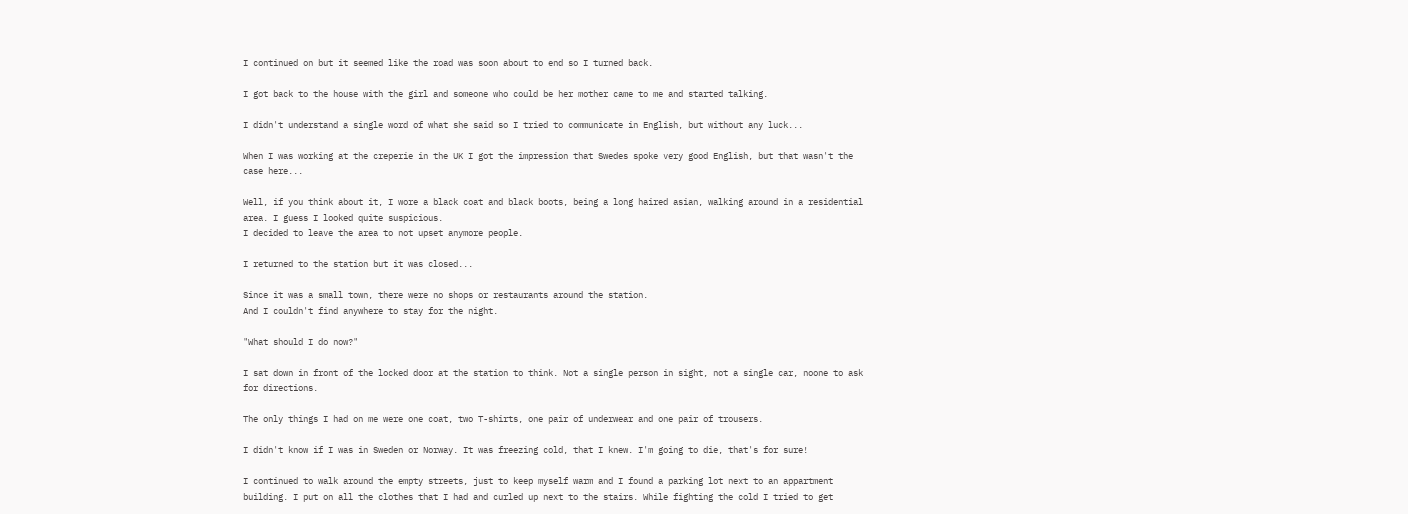I continued on but it seemed like the road was soon about to end so I turned back.

I got back to the house with the girl and someone who could be her mother came to me and started talking.

I didn't understand a single word of what she said so I tried to communicate in English, but without any luck...

When I was working at the creperie in the UK I got the impression that Swedes spoke very good English, but that wasn't the case here...

Well, if you think about it, I wore a black coat and black boots, being a long haired asian, walking around in a residential area. I guess I looked quite suspicious.
I decided to leave the area to not upset anymore people.

I returned to the station but it was closed...

Since it was a small town, there were no shops or restaurants around the station.
And I couldn't find anywhere to stay for the night.

"What should I do now?"

I sat down in front of the locked door at the station to think. Not a single person in sight, not a single car, noone to ask for directions.

The only things I had on me were one coat, two T-shirts, one pair of underwear and one pair of trousers.

I didn't know if I was in Sweden or Norway. It was freezing cold, that I knew. I'm going to die, that's for sure!

I continued to walk around the empty streets, just to keep myself warm and I found a parking lot next to an appartment building. I put on all the clothes that I had and curled up next to the stairs. While fighting the cold I tried to get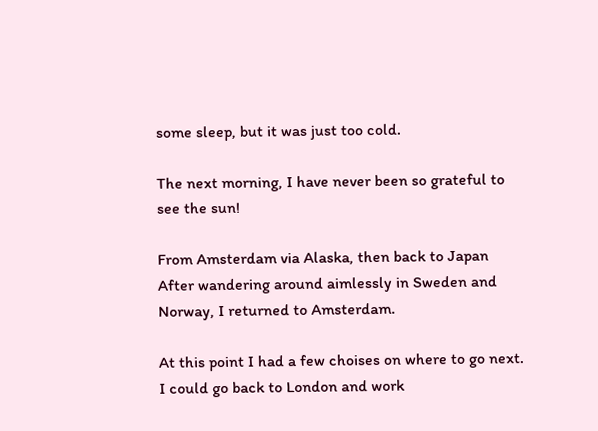some sleep, but it was just too cold.

The next morning, I have never been so grateful to see the sun!

From Amsterdam via Alaska, then back to Japan
After wandering around aimlessly in Sweden and Norway, I returned to Amsterdam.

At this point I had a few choises on where to go next. I could go back to London and work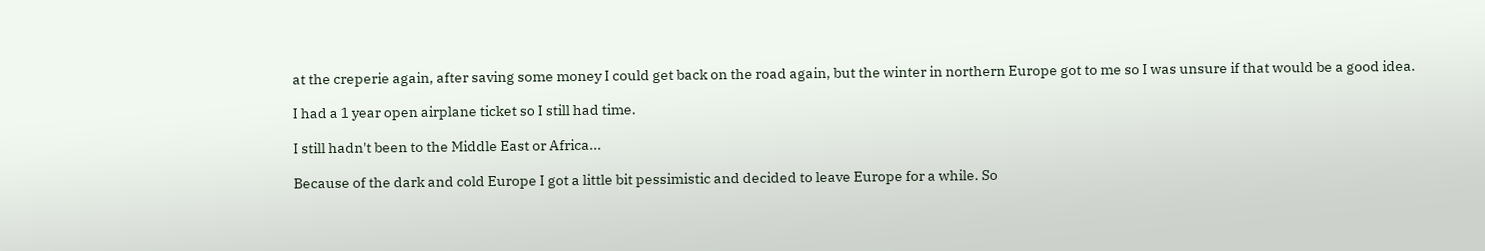at the creperie again, after saving some money I could get back on the road again, but the winter in northern Europe got to me so I was unsure if that would be a good idea.

I had a 1 year open airplane ticket so I still had time.

I still hadn't been to the Middle East or Africa...

Because of the dark and cold Europe I got a little bit pessimistic and decided to leave Europe for a while. So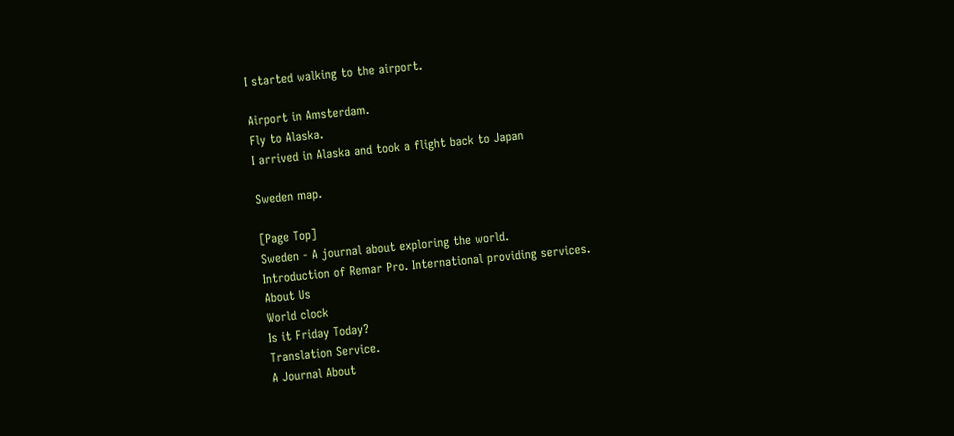I started walking to the airport.

Airport in Amsterdam.
Fly to Alaska.
I arrived in Alaska and took a flight back to Japan

Sweden map.

[Page Top]
Sweden - A journal about exploring the world.
Introduction of Remar Pro. International providing services.
About Us
World clock
Is it Friday Today?
Translation Service.
A Journal About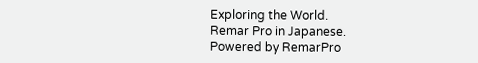Exploring the World.
Remar Pro in Japanese.
Powered by RemarPro